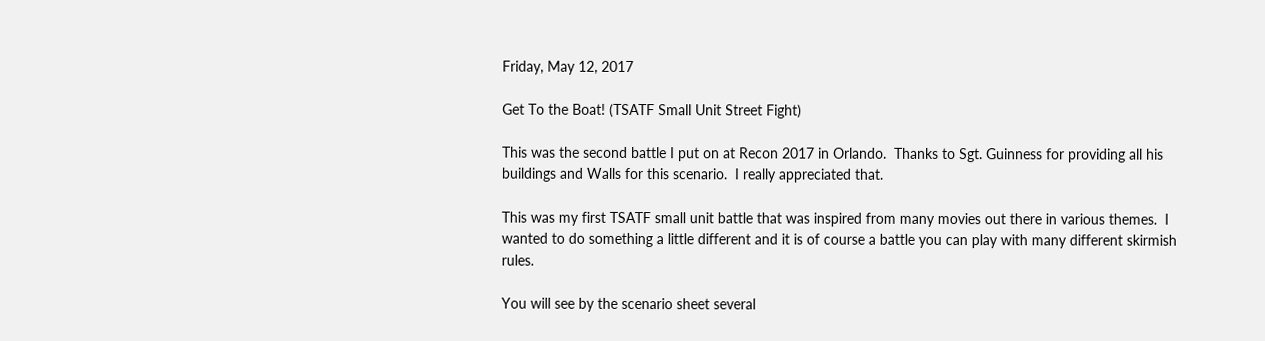Friday, May 12, 2017

Get To the Boat! (TSATF Small Unit Street Fight)

This was the second battle I put on at Recon 2017 in Orlando.  Thanks to Sgt. Guinness for providing all his buildings and Walls for this scenario.  I really appreciated that.

This was my first TSATF small unit battle that was inspired from many movies out there in various themes.  I wanted to do something a little different and it is of course a battle you can play with many different skirmish rules.

You will see by the scenario sheet several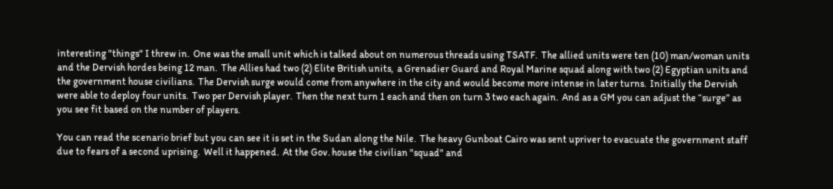interesting "things" I threw in.  One was the small unit which is talked about on numerous threads using TSATF.  The allied units were ten (10) man/woman units and the Dervish hordes being 12 man.  The Allies had two (2) Elite British units,  a Grenadier Guard and Royal Marine squad along with two (2) Egyptian units and the government house civilians.  The Dervish surge would come from anywhere in the city and would become more intense in later turns.  Initially the Dervish were able to deploy four units.  Two per Dervish player.  Then the next turn 1 each and then on turn 3 two each again.  And as a GM you can adjust the “surge” as you see fit based on the number of players.

You can read the scenario brief but you can see it is set in the Sudan along the Nile.  The heavy Gunboat Cairo was sent upriver to evacuate the government staff due to fears of a second uprising.  Well it happened.  At the Gov. house the civilian "squad" and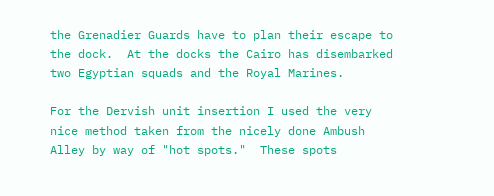the Grenadier Guards have to plan their escape to the dock.  At the docks the Cairo has disembarked two Egyptian squads and the Royal Marines.

For the Dervish unit insertion I used the very nice method taken from the nicely done Ambush Alley by way of "hot spots."  These spots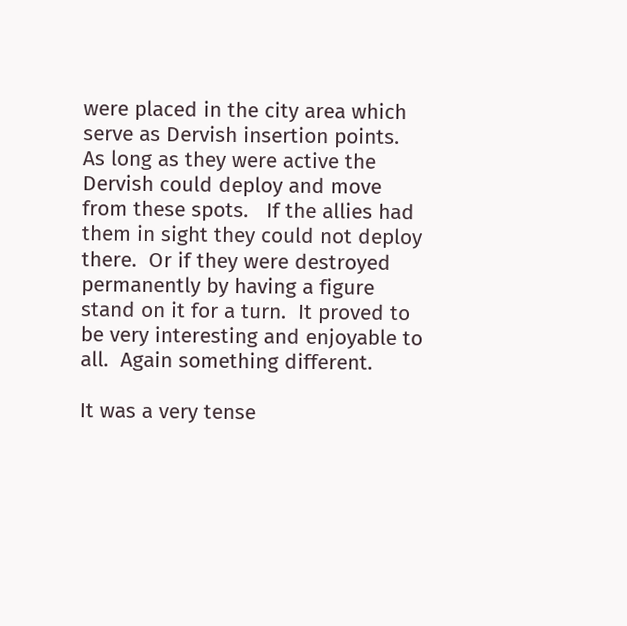were placed in the city area which serve as Dervish insertion points.  As long as they were active the Dervish could deploy and move from these spots.   If the allies had them in sight they could not deploy there.  Or if they were destroyed permanently by having a figure stand on it for a turn.  It proved to be very interesting and enjoyable to all.  Again something different.

It was a very tense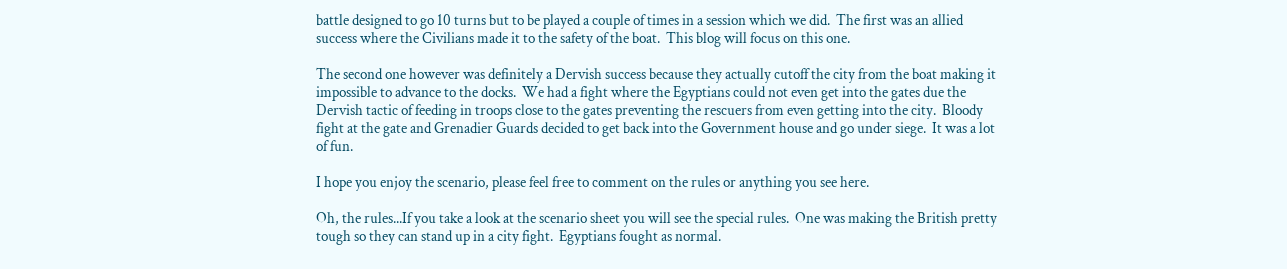battle designed to go 10 turns but to be played a couple of times in a session which we did.  The first was an allied success where the Civilians made it to the safety of the boat.  This blog will focus on this one.

The second one however was definitely a Dervish success because they actually cutoff the city from the boat making it impossible to advance to the docks.  We had a fight where the Egyptians could not even get into the gates due the Dervish tactic of feeding in troops close to the gates preventing the rescuers from even getting into the city.  Bloody fight at the gate and Grenadier Guards decided to get back into the Government house and go under siege.  It was a lot of fun.

I hope you enjoy the scenario, please feel free to comment on the rules or anything you see here.

Oh, the rules...If you take a look at the scenario sheet you will see the special rules.  One was making the British pretty tough so they can stand up in a city fight.  Egyptians fought as normal.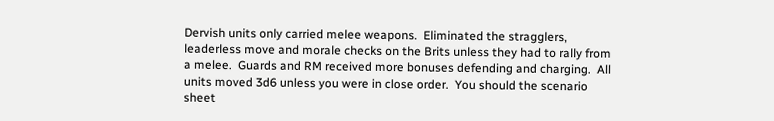Dervish units only carried melee weapons.  Eliminated the stragglers, leaderless move and morale checks on the Brits unless they had to rally from a melee.  Guards and RM received more bonuses defending and charging.  All units moved 3d6 unless you were in close order.  You should the scenario sheet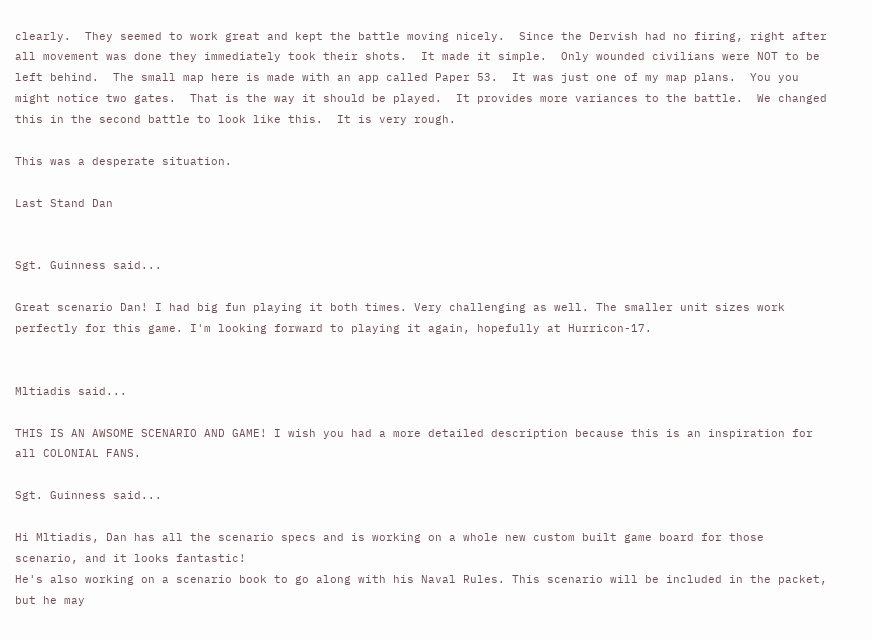clearly.  They seemed to work great and kept the battle moving nicely.  Since the Dervish had no firing, right after all movement was done they immediately took their shots.  It made it simple.  Only wounded civilians were NOT to be left behind.  The small map here is made with an app called Paper 53.  It was just one of my map plans.  You you might notice two gates.  That is the way it should be played.  It provides more variances to the battle.  We changed this in the second battle to look like this.  It is very rough.

This was a desperate situation.

Last Stand Dan


Sgt. Guinness said...

Great scenario Dan! I had big fun playing it both times. Very challenging as well. The smaller unit sizes work perfectly for this game. I'm looking forward to playing it again, hopefully at Hurricon-17.


Mltiadis said...

THIS IS AN AWSOME SCENARIO AND GAME! I wish you had a more detailed description because this is an inspiration for all COLONIAL FANS.

Sgt. Guinness said...

Hi Mltiadis, Dan has all the scenario specs and is working on a whole new custom built game board for those scenario, and it looks fantastic!
He's also working on a scenario book to go along with his Naval Rules. This scenario will be included in the packet, but he may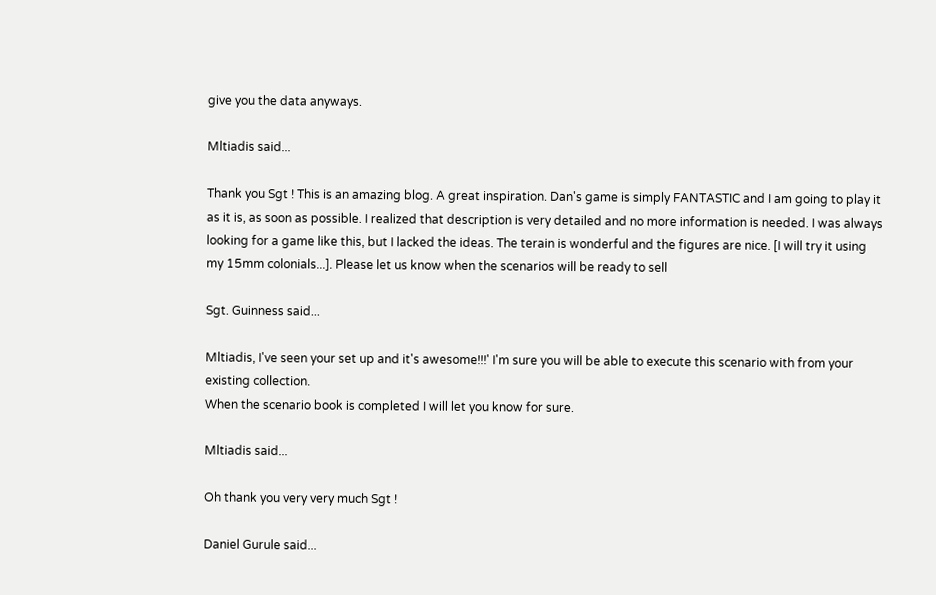give you the data anyways.

Mltiadis said...

Thank you Sgt ! This is an amazing blog. A great inspiration. Dan's game is simply FANTASTIC and I am going to play it as it is, as soon as possible. I realized that description is very detailed and no more information is needed. I was always looking for a game like this, but I lacked the ideas. The terain is wonderful and the figures are nice. [I will try it using my 15mm colonials...]. Please let us know when the scenarios will be ready to sell

Sgt. Guinness said...

Mltiadis, I've seen your set up and it's awesome!!!' I'm sure you will be able to execute this scenario with from your existing collection.
When the scenario book is completed I will let you know for sure.

Mltiadis said...

Oh thank you very very much Sgt !

Daniel Gurule said...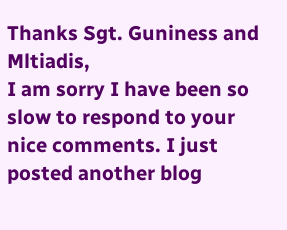Thanks Sgt. Guniness and Mltiadis,
I am sorry I have been so slow to respond to your nice comments. I just posted another blog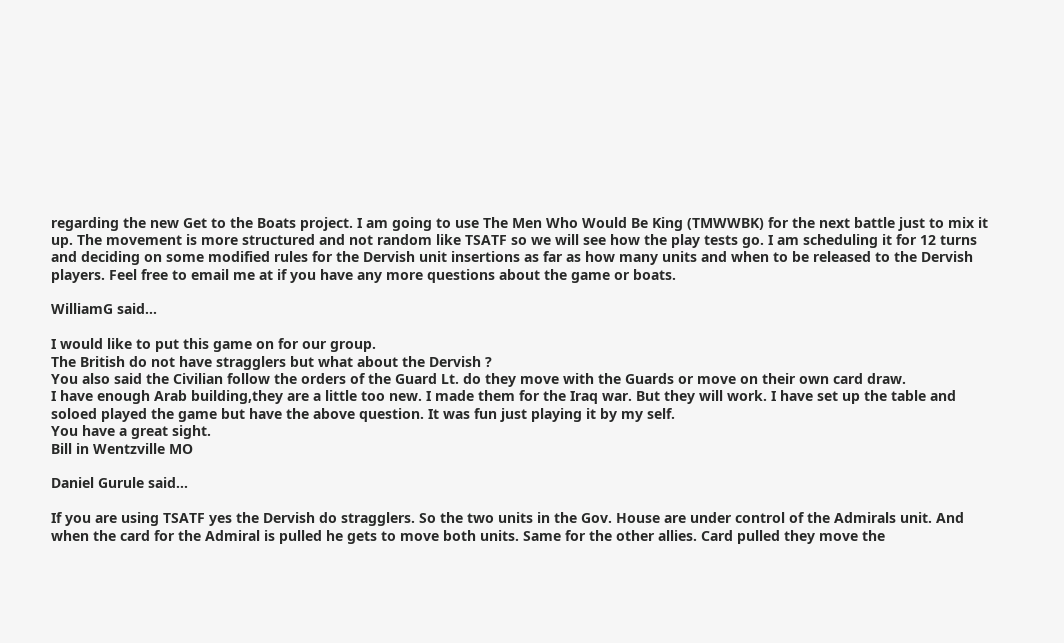regarding the new Get to the Boats project. I am going to use The Men Who Would Be King (TMWWBK) for the next battle just to mix it up. The movement is more structured and not random like TSATF so we will see how the play tests go. I am scheduling it for 12 turns and deciding on some modified rules for the Dervish unit insertions as far as how many units and when to be released to the Dervish players. Feel free to email me at if you have any more questions about the game or boats.

WilliamG said...

I would like to put this game on for our group.
The British do not have stragglers but what about the Dervish ?
You also said the Civilian follow the orders of the Guard Lt. do they move with the Guards or move on their own card draw.
I have enough Arab building,they are a little too new. I made them for the Iraq war. But they will work. I have set up the table and soloed played the game but have the above question. It was fun just playing it by my self.
You have a great sight.
Bill in Wentzville MO

Daniel Gurule said...

If you are using TSATF yes the Dervish do stragglers. So the two units in the Gov. House are under control of the Admirals unit. And when the card for the Admiral is pulled he gets to move both units. Same for the other allies. Card pulled they move the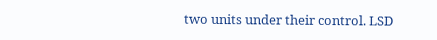two units under their control. LSD